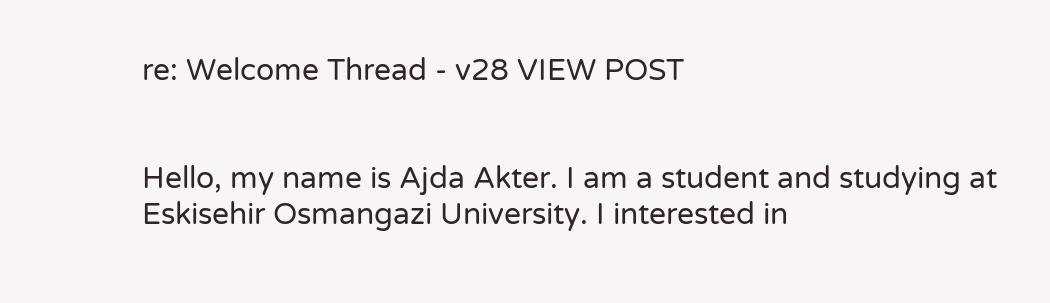re: Welcome Thread - v28 VIEW POST


Hello, my name is Ajda Akter. I am a student and studying at Eskisehir Osmangazi University. I interested in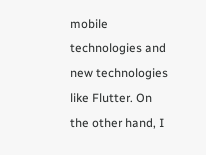mobile technologies and new technologies like Flutter. On the other hand, I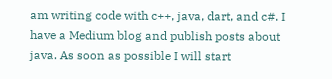am writing code with c++, java, dart, and c#. I have a Medium blog and publish posts about java. As soon as possible I will start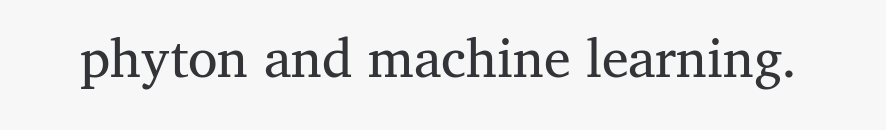phyton and machine learning.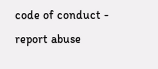code of conduct - report abuse